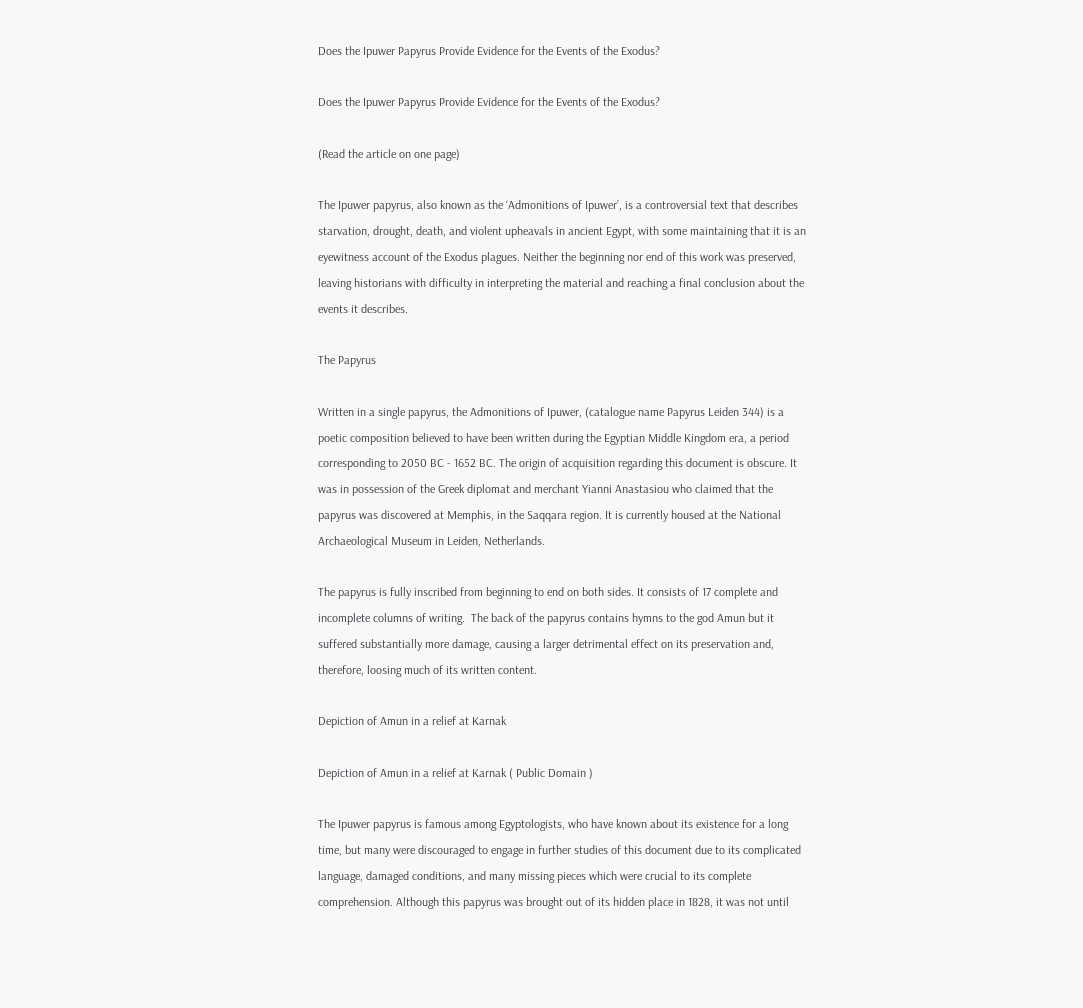Does the Ipuwer Papyrus Provide Evidence for the Events of the Exodus?

Does the Ipuwer Papyrus Provide Evidence for the Events of the Exodus?

(Read the article on one page)

The Ipuwer papyrus, also known as the ‘Admonitions of Ipuwer’, is a controversial text that describes starvation, drought, death, and violent upheavals in ancient Egypt, with some maintaining that it is an eyewitness account of the Exodus plagues. Neither the beginning nor end of this work was preserved, leaving historians with difficulty in interpreting the material and reaching a final conclusion about the events it describes.

The Papyrus

Written in a single papyrus, the Admonitions of Ipuwer, (catalogue name Papyrus Leiden 344) is a poetic composition believed to have been written during the Egyptian Middle Kingdom era, a period corresponding to 2050 BC - 1652 BC. The origin of acquisition regarding this document is obscure. It was in possession of the Greek diplomat and merchant Yianni Anastasiou who claimed that the papyrus was discovered at Memphis, in the Saqqara region. It is currently housed at the National Archaeological Museum in Leiden, Netherlands.

The papyrus is fully inscribed from beginning to end on both sides. It consists of 17 complete and incomplete columns of writing.  The back of the papyrus contains hymns to the god Amun but it suffered substantially more damage, causing a larger detrimental effect on its preservation and, therefore, loosing much of its written content.

Depiction of Amun in a relief at Karnak

Depiction of Amun in a relief at Karnak ( Public Domain )

The Ipuwer papyrus is famous among Egyptologists, who have known about its existence for a long time, but many were discouraged to engage in further studies of this document due to its complicated language, damaged conditions, and many missing pieces which were crucial to its complete comprehension. Although this papyrus was brought out of its hidden place in 1828, it was not until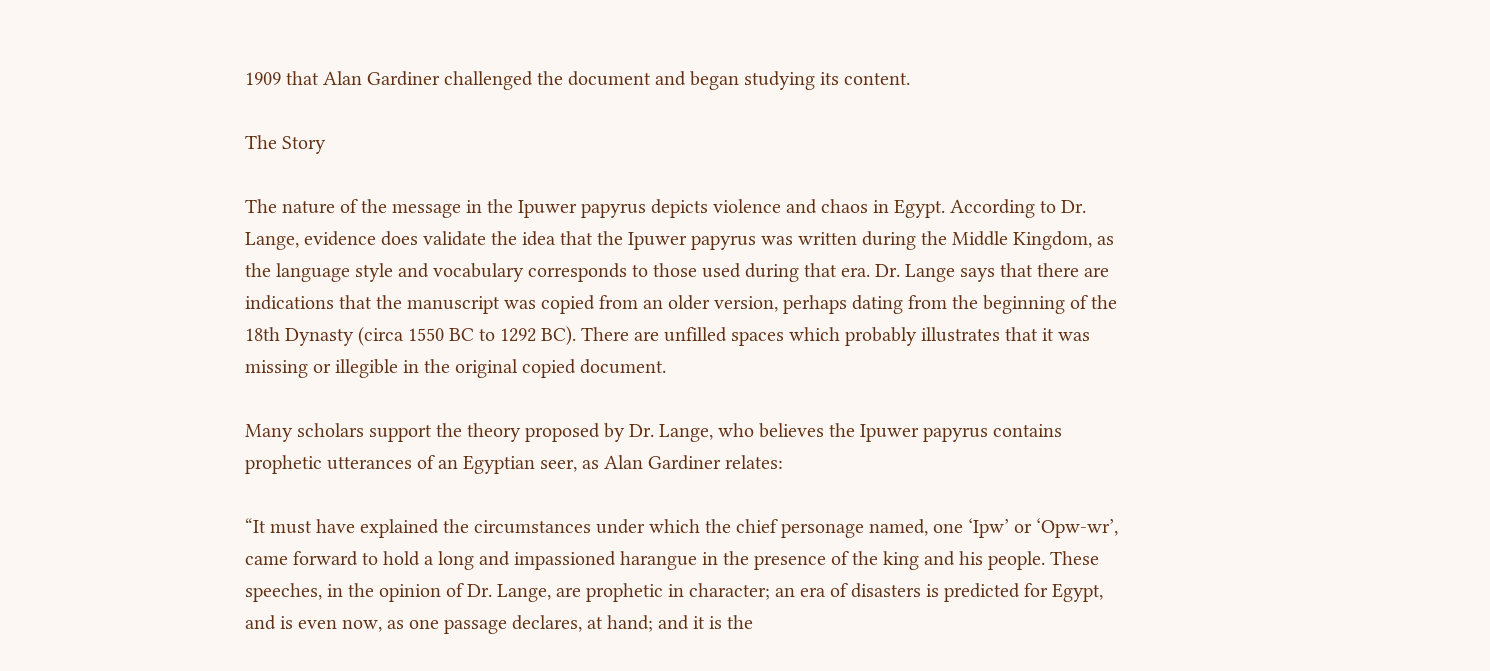1909 that Alan Gardiner challenged the document and began studying its content.

The Story

The nature of the message in the Ipuwer papyrus depicts violence and chaos in Egypt. According to Dr. Lange, evidence does validate the idea that the Ipuwer papyrus was written during the Middle Kingdom, as the language style and vocabulary corresponds to those used during that era. Dr. Lange says that there are indications that the manuscript was copied from an older version, perhaps dating from the beginning of the 18th Dynasty (circa 1550 BC to 1292 BC). There are unfilled spaces which probably illustrates that it was missing or illegible in the original copied document.

Many scholars support the theory proposed by Dr. Lange, who believes the Ipuwer papyrus contains prophetic utterances of an Egyptian seer, as Alan Gardiner relates:

“It must have explained the circumstances under which the chief personage named, one ‘Ipw’ or ‘Opw-wr’, came forward to hold a long and impassioned harangue in the presence of the king and his people. These speeches, in the opinion of Dr. Lange, are prophetic in character; an era of disasters is predicted for Egypt, and is even now, as one passage declares, at hand; and it is the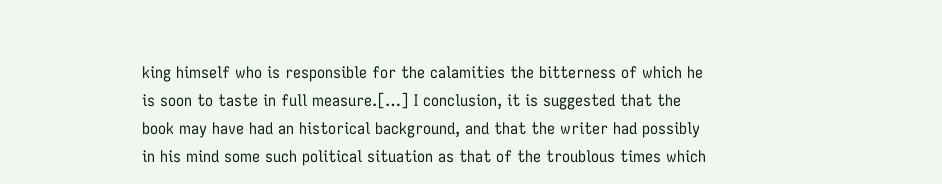king himself who is responsible for the calamities the bitterness of which he is soon to taste in full measure.[…] I conclusion, it is suggested that the book may have had an historical background, and that the writer had possibly in his mind some such political situation as that of the troublous times which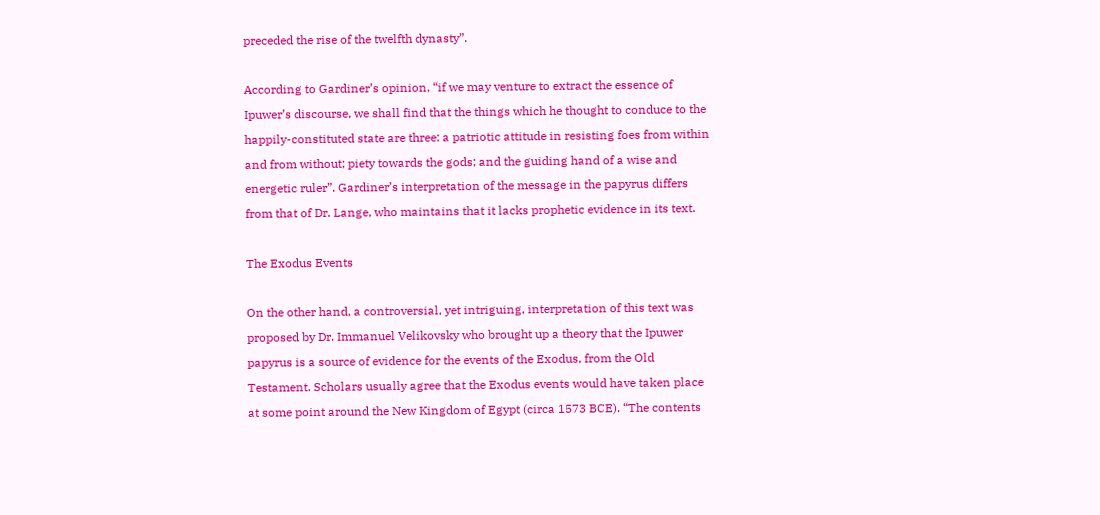preceded the rise of the twelfth dynasty”.

According to Gardiner’s opinion, “if we may venture to extract the essence of Ipuwer’s discourse, we shall find that the things which he thought to conduce to the happily-constituted state are three: a patriotic attitude in resisting foes from within and from without; piety towards the gods; and the guiding hand of a wise and energetic ruler”. Gardiner’s interpretation of the message in the papyrus differs from that of Dr. Lange, who maintains that it lacks prophetic evidence in its text.

The Exodus Events

On the other hand, a controversial, yet intriguing, interpretation of this text was proposed by Dr. Immanuel Velikovsky who brought up a theory that the Ipuwer papyrus is a source of evidence for the events of the Exodus, from the Old Testament. Scholars usually agree that the Exodus events would have taken place at some point around the New Kingdom of Egypt (circa 1573 BCE). “The contents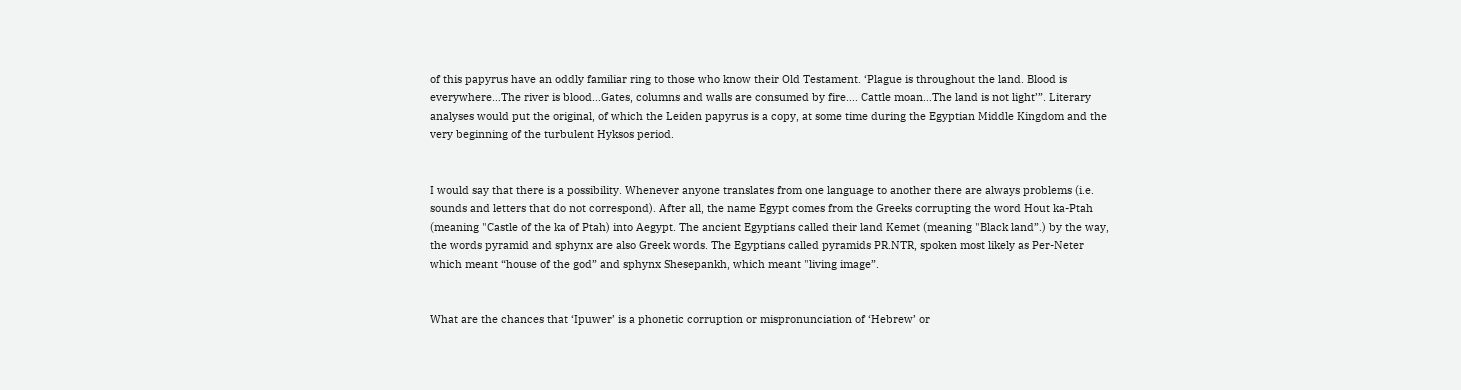of this papyrus have an oddly familiar ring to those who know their Old Testament. ‘Plague is throughout the land. Blood is everywhere…The river is blood…Gates, columns and walls are consumed by fire…. Cattle moan…The land is not light’”. Literary analyses would put the original, of which the Leiden papyrus is a copy, at some time during the Egyptian Middle Kingdom and the very beginning of the turbulent Hyksos period.


I would say that there is a possibility. Whenever anyone translates from one language to another there are always problems (i.e. sounds and letters that do not correspond). After all, the name Egypt comes from the Greeks corrupting the word Hout ka-Ptah (meaning "Castle of the ka of Ptah) into Aegypt. The ancient Egyptians called their land Kemet (meaning "Black land”.) by the way, the words pyramid and sphynx are also Greek words. The Egyptians called pyramids PR.NTR, spoken most likely as Per-Neter which meant “house of the god” and sphynx Shesepankh, which meant "living image”.


What are the chances that ‘Ipuwer’ is a phonetic corruption or mispronunciation of ‘Hebrew’ or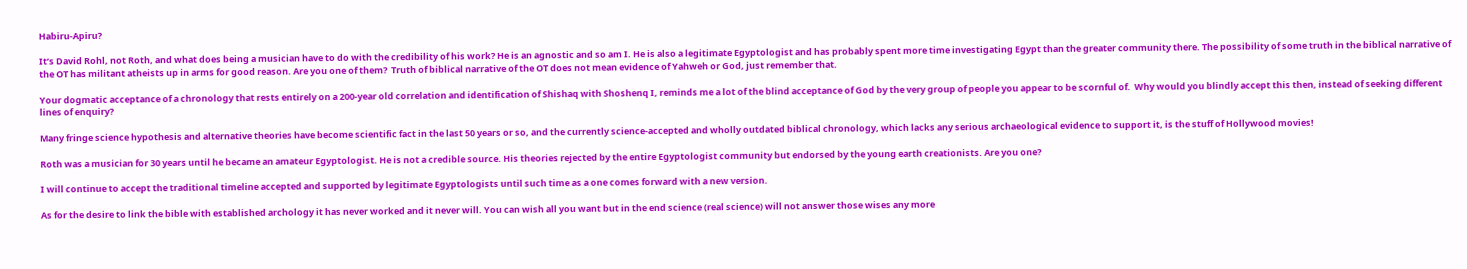Habiru-Apiru?

It’s David Rohl, not Roth, and what does being a musician have to do with the credibility of his work? He is an agnostic and so am I. He is also a legitimate Egyptologist and has probably spent more time investigating Egypt than the greater community there. The possibility of some truth in the biblical narrative of the OT has militant atheists up in arms for good reason. Are you one of them?  Truth of biblical narrative of the OT does not mean evidence of Yahweh or God, just remember that.

Your dogmatic acceptance of a chronology that rests entirely on a 200-year old correlation and identification of Shishaq with Shoshenq I, reminds me a lot of the blind acceptance of God by the very group of people you appear to be scornful of.  Why would you blindly accept this then, instead of seeking different lines of enquiry?

Many fringe science hypothesis and alternative theories have become scientific fact in the last 50 years or so, and the currently science-accepted and wholly outdated biblical chronology, which lacks any serious archaeological evidence to support it, is the stuff of Hollywood movies!

Roth was a musician for 30 years until he became an amateur Egyptologist. He is not a credible source. His theories rejected by the entire Egyptologist community but endorsed by the young earth creationists. Are you one?

I will continue to accept the traditional timeline accepted and supported by legitimate Egyptologists until such time as a one comes forward with a new version.

As for the desire to link the bible with established archology it has never worked and it never will. You can wish all you want but in the end science (real science) will not answer those wises any more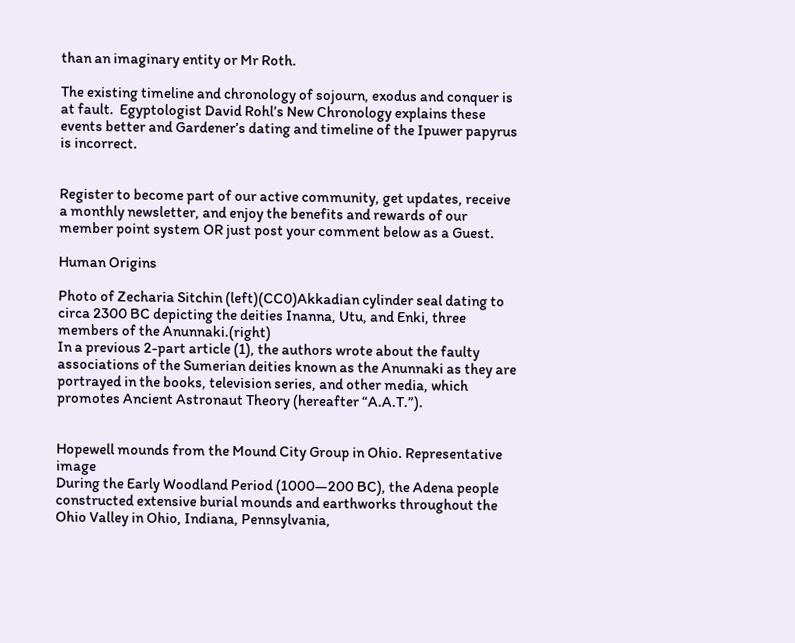than an imaginary entity or Mr Roth.

The existing timeline and chronology of sojourn, exodus and conquer is at fault.  Egyptologist David Rohl’s New Chronology explains these events better and Gardener’s dating and timeline of the Ipuwer papyrus is incorrect.


Register to become part of our active community, get updates, receive a monthly newsletter, and enjoy the benefits and rewards of our member point system OR just post your comment below as a Guest.

Human Origins

Photo of Zecharia Sitchin (left)(CC0)Akkadian cylinder seal dating to circa 2300 BC depicting the deities Inanna, Utu, and Enki, three members of the Anunnaki.(right)
In a previous 2-part article (1), the authors wrote about the faulty associations of the Sumerian deities known as the Anunnaki as they are portrayed in the books, television series, and other media, which promotes Ancient Astronaut Theory (hereafter “A.A.T.”).


Hopewell mounds from the Mound City Group in Ohio. Representative image
During the Early Woodland Period (1000—200 BC), the Adena people constructed extensive burial mounds and earthworks throughout the Ohio Valley in Ohio, Indiana, Pennsylvania,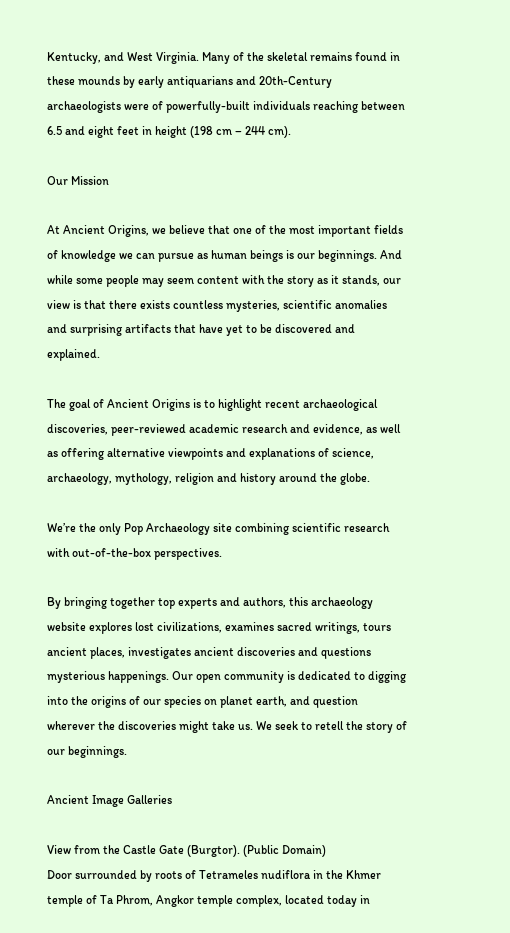Kentucky, and West Virginia. Many of the skeletal remains found in these mounds by early antiquarians and 20th-Century archaeologists were of powerfully-built individuals reaching between 6.5 and eight feet in height (198 cm – 244 cm).

Our Mission

At Ancient Origins, we believe that one of the most important fields of knowledge we can pursue as human beings is our beginnings. And while some people may seem content with the story as it stands, our view is that there exists countless mysteries, scientific anomalies and surprising artifacts that have yet to be discovered and explained.

The goal of Ancient Origins is to highlight recent archaeological discoveries, peer-reviewed academic research and evidence, as well as offering alternative viewpoints and explanations of science, archaeology, mythology, religion and history around the globe.

We’re the only Pop Archaeology site combining scientific research with out-of-the-box perspectives.

By bringing together top experts and authors, this archaeology website explores lost civilizations, examines sacred writings, tours ancient places, investigates ancient discoveries and questions mysterious happenings. Our open community is dedicated to digging into the origins of our species on planet earth, and question wherever the discoveries might take us. We seek to retell the story of our beginnings.

Ancient Image Galleries

View from the Castle Gate (Burgtor). (Public Domain)
Door surrounded by roots of Tetrameles nudiflora in the Khmer temple of Ta Phrom, Angkor temple complex, located today in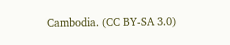Cambodia. (CC BY-SA 3.0)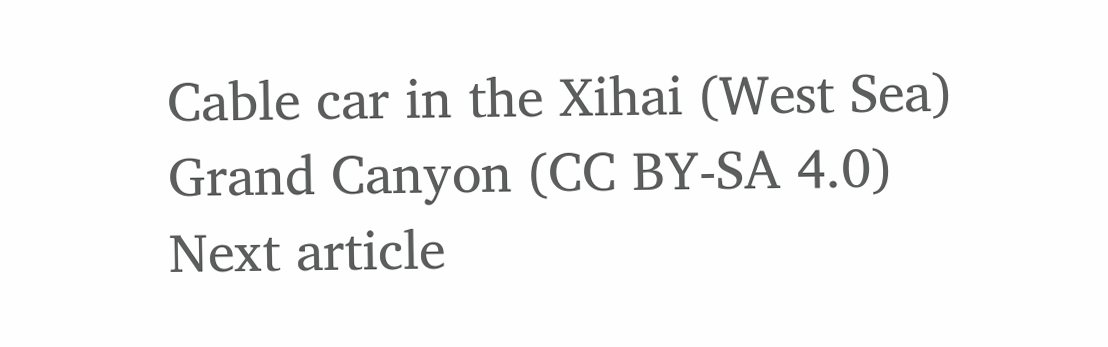Cable car in the Xihai (West Sea) Grand Canyon (CC BY-SA 4.0)
Next article